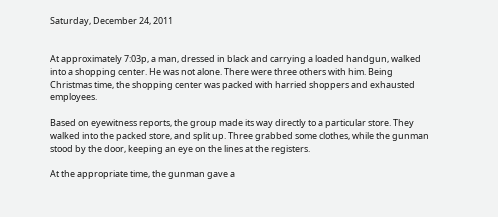Saturday, December 24, 2011


At approximately 7:03p, a man, dressed in black and carrying a loaded handgun, walked into a shopping center. He was not alone. There were three others with him. Being Christmas time, the shopping center was packed with harried shoppers and exhausted employees.

Based on eyewitness reports, the group made its way directly to a particular store. They walked into the packed store, and split up. Three grabbed some clothes, while the gunman stood by the door, keeping an eye on the lines at the registers.

At the appropriate time, the gunman gave a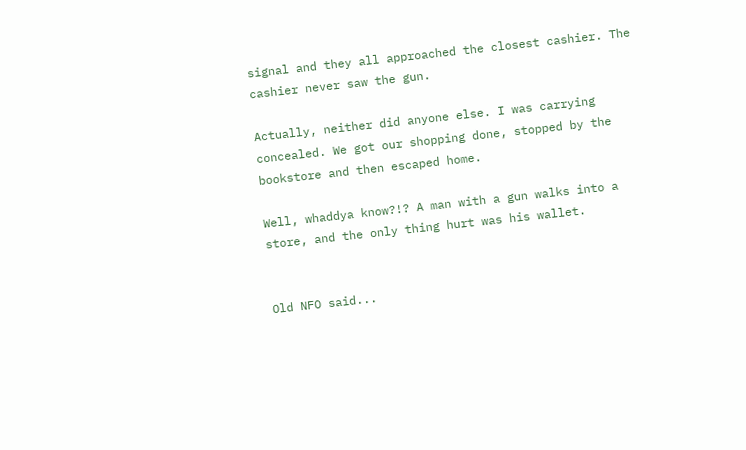signal and they all approached the closest cashier. The cashier never saw the gun.

Actually, neither did anyone else. I was carrying concealed. We got our shopping done, stopped by the bookstore and then escaped home.

Well, whaddya know?!? A man with a gun walks into a store, and the only thing hurt was his wallet.


Old NFO said...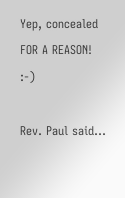Yep, concealed FOR A REASON! :-)

Rev. Paul said...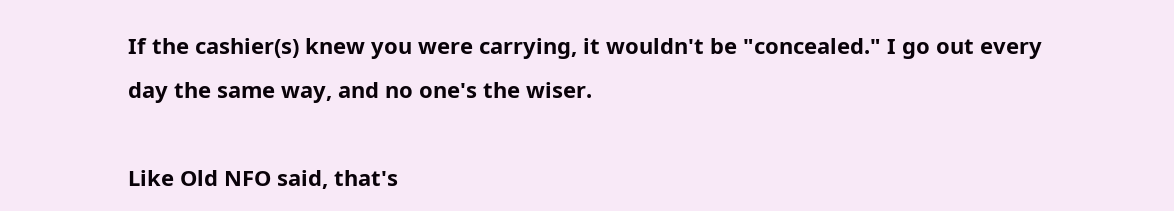If the cashier(s) knew you were carrying, it wouldn't be "concealed." I go out every day the same way, and no one's the wiser.

Like Old NFO said, that's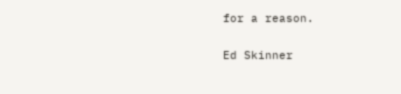for a reason.

Ed Skinner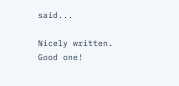said...

Nicely written. Good one!